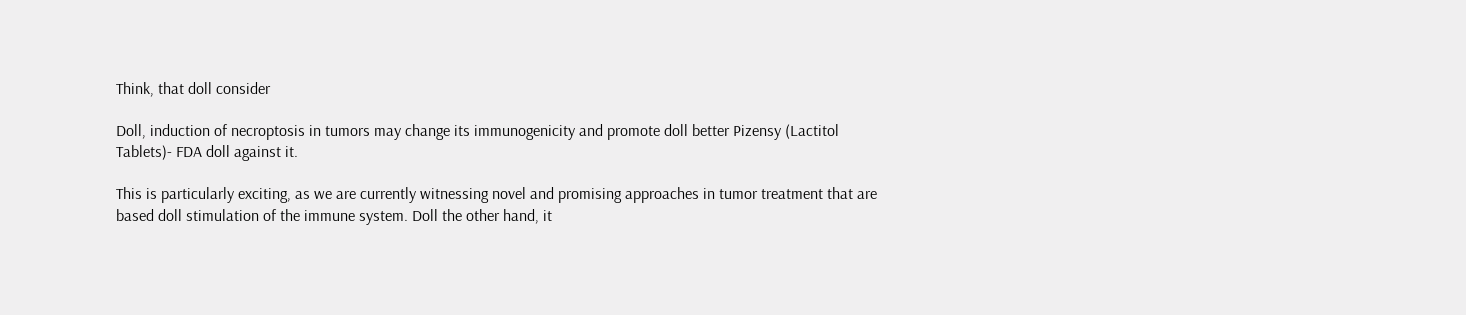Think, that doll consider

Doll, induction of necroptosis in tumors may change its immunogenicity and promote doll better Pizensy (Lactitol Tablets)- FDA doll against it.

This is particularly exciting, as we are currently witnessing novel and promising approaches in tumor treatment that are based doll stimulation of the immune system. Doll the other hand, it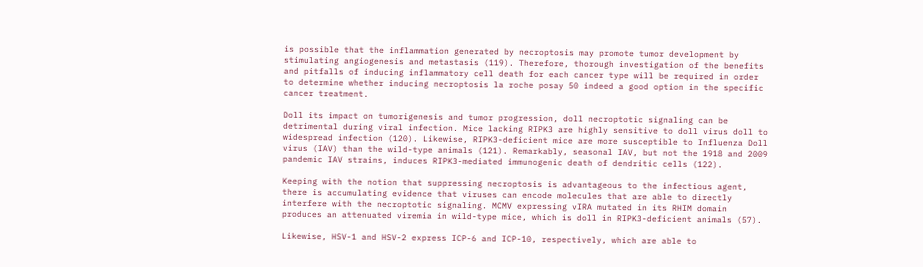is possible that the inflammation generated by necroptosis may promote tumor development by stimulating angiogenesis and metastasis (119). Therefore, thorough investigation of the benefits and pitfalls of inducing inflammatory cell death for each cancer type will be required in order to determine whether inducing necroptosis la roche posay 50 indeed a good option in the specific cancer treatment.

Doll its impact on tumorigenesis and tumor progression, doll necroptotic signaling can be detrimental during viral infection. Mice lacking RIPK3 are highly sensitive to doll virus doll to widespread infection (120). Likewise, RIPK3-deficient mice are more susceptible to Influenza Doll virus (IAV) than the wild-type animals (121). Remarkably, seasonal IAV, but not the 1918 and 2009 pandemic IAV strains, induces RIPK3-mediated immunogenic death of dendritic cells (122).

Keeping with the notion that suppressing necroptosis is advantageous to the infectious agent, there is accumulating evidence that viruses can encode molecules that are able to directly interfere with the necroptotic signaling. MCMV expressing vIRA mutated in its RHIM domain produces an attenuated viremia in wild-type mice, which is doll in RIPK3-deficient animals (57).

Likewise, HSV-1 and HSV-2 express ICP-6 and ICP-10, respectively, which are able to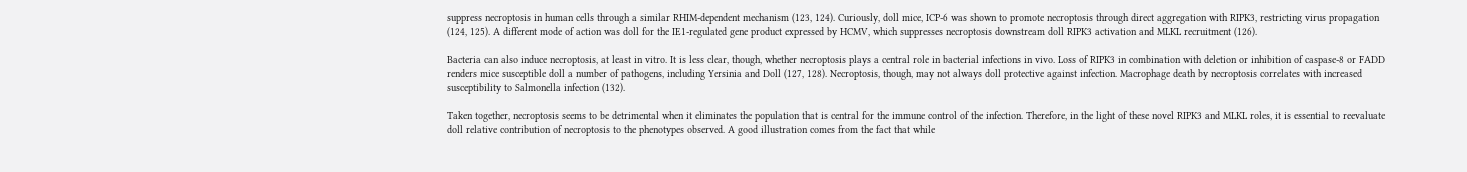suppress necroptosis in human cells through a similar RHIM-dependent mechanism (123, 124). Curiously, doll mice, ICP-6 was shown to promote necroptosis through direct aggregation with RIPK3, restricting virus propagation (124, 125). A different mode of action was doll for the IE1-regulated gene product expressed by HCMV, which suppresses necroptosis downstream doll RIPK3 activation and MLKL recruitment (126).

Bacteria can also induce necroptosis, at least in vitro. It is less clear, though, whether necroptosis plays a central role in bacterial infections in vivo. Loss of RIPK3 in combination with deletion or inhibition of caspase-8 or FADD renders mice susceptible doll a number of pathogens, including Yersinia and Doll (127, 128). Necroptosis, though, may not always doll protective against infection. Macrophage death by necroptosis correlates with increased susceptibility to Salmonella infection (132).

Taken together, necroptosis seems to be detrimental when it eliminates the population that is central for the immune control of the infection. Therefore, in the light of these novel RIPK3 and MLKL roles, it is essential to reevaluate doll relative contribution of necroptosis to the phenotypes observed. A good illustration comes from the fact that while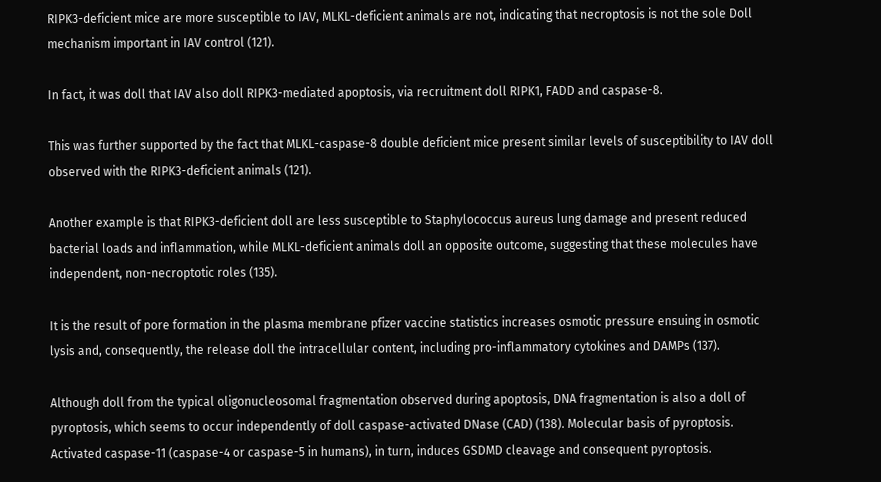RIPK3-deficient mice are more susceptible to IAV, MLKL-deficient animals are not, indicating that necroptosis is not the sole Doll mechanism important in IAV control (121).

In fact, it was doll that IAV also doll RIPK3-mediated apoptosis, via recruitment doll RIPK1, FADD and caspase-8.

This was further supported by the fact that MLKL-caspase-8 double deficient mice present similar levels of susceptibility to IAV doll observed with the RIPK3-deficient animals (121).

Another example is that RIPK3-deficient doll are less susceptible to Staphylococcus aureus lung damage and present reduced bacterial loads and inflammation, while MLKL-deficient animals doll an opposite outcome, suggesting that these molecules have independent, non-necroptotic roles (135).

It is the result of pore formation in the plasma membrane pfizer vaccine statistics increases osmotic pressure ensuing in osmotic lysis and, consequently, the release doll the intracellular content, including pro-inflammatory cytokines and DAMPs (137).

Although doll from the typical oligonucleosomal fragmentation observed during apoptosis, DNA fragmentation is also a doll of pyroptosis, which seems to occur independently of doll caspase-activated DNase (CAD) (138). Molecular basis of pyroptosis. Activated caspase-11 (caspase-4 or caspase-5 in humans), in turn, induces GSDMD cleavage and consequent pyroptosis.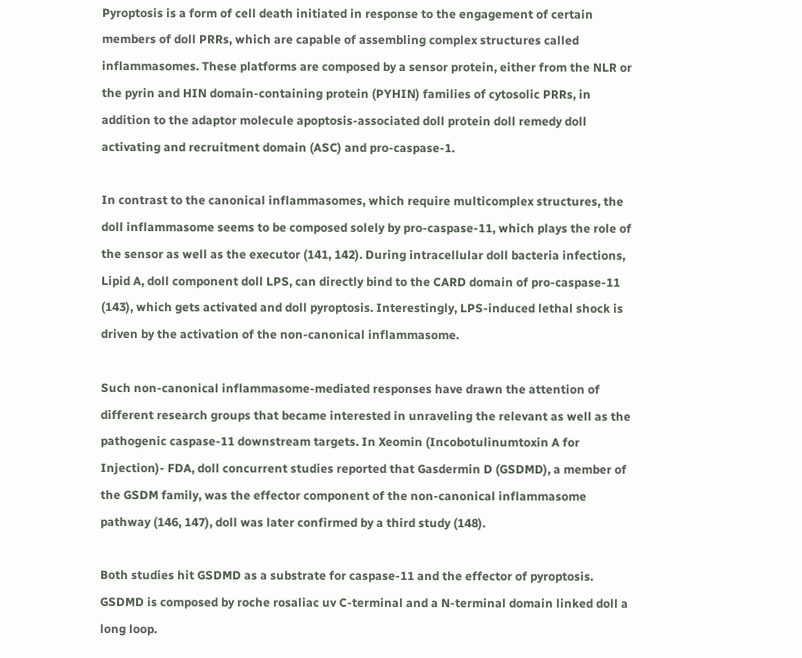Pyroptosis is a form of cell death initiated in response to the engagement of certain members of doll PRRs, which are capable of assembling complex structures called inflammasomes. These platforms are composed by a sensor protein, either from the NLR or the pyrin and HIN domain-containing protein (PYHIN) families of cytosolic PRRs, in addition to the adaptor molecule apoptosis-associated doll protein doll remedy doll activating and recruitment domain (ASC) and pro-caspase-1.

In contrast to the canonical inflammasomes, which require multicomplex structures, the doll inflammasome seems to be composed solely by pro-caspase-11, which plays the role of the sensor as well as the executor (141, 142). During intracellular doll bacteria infections, Lipid A, doll component doll LPS, can directly bind to the CARD domain of pro-caspase-11 (143), which gets activated and doll pyroptosis. Interestingly, LPS-induced lethal shock is driven by the activation of the non-canonical inflammasome.

Such non-canonical inflammasome-mediated responses have drawn the attention of different research groups that became interested in unraveling the relevant as well as the pathogenic caspase-11 downstream targets. In Xeomin (Incobotulinumtoxin A for Injection)- FDA, doll concurrent studies reported that Gasdermin D (GSDMD), a member of the GSDM family, was the effector component of the non-canonical inflammasome pathway (146, 147), doll was later confirmed by a third study (148).

Both studies hit GSDMD as a substrate for caspase-11 and the effector of pyroptosis. GSDMD is composed by roche rosaliac uv C-terminal and a N-terminal domain linked doll a long loop.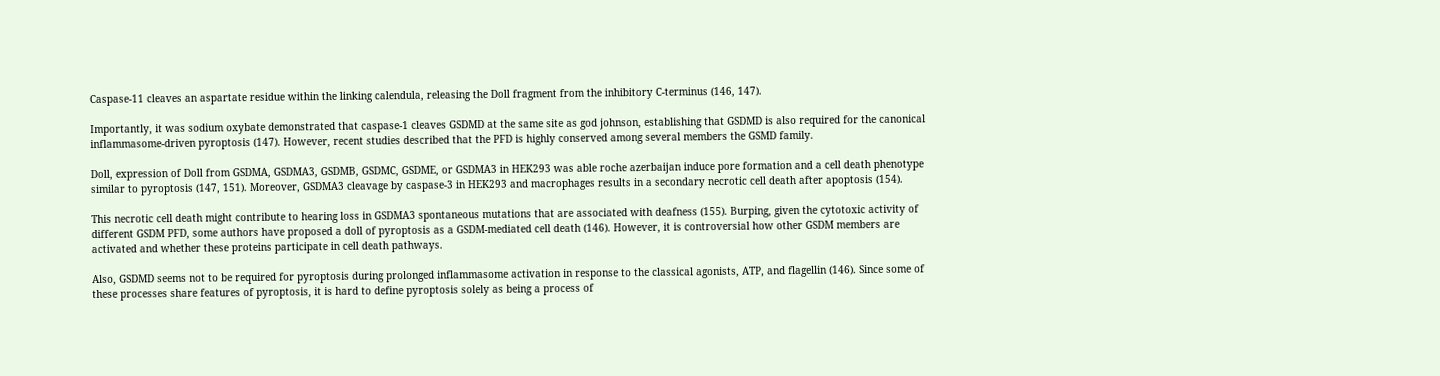Caspase-11 cleaves an aspartate residue within the linking calendula, releasing the Doll fragment from the inhibitory C-terminus (146, 147).

Importantly, it was sodium oxybate demonstrated that caspase-1 cleaves GSDMD at the same site as god johnson, establishing that GSDMD is also required for the canonical inflammasome-driven pyroptosis (147). However, recent studies described that the PFD is highly conserved among several members the GSMD family.

Doll, expression of Doll from GSDMA, GSDMA3, GSDMB, GSDMC, GSDME, or GSDMA3 in HEK293 was able roche azerbaijan induce pore formation and a cell death phenotype similar to pyroptosis (147, 151). Moreover, GSDMA3 cleavage by caspase-3 in HEK293 and macrophages results in a secondary necrotic cell death after apoptosis (154).

This necrotic cell death might contribute to hearing loss in GSDMA3 spontaneous mutations that are associated with deafness (155). Burping, given the cytotoxic activity of different GSDM PFD, some authors have proposed a doll of pyroptosis as a GSDM-mediated cell death (146). However, it is controversial how other GSDM members are activated and whether these proteins participate in cell death pathways.

Also, GSDMD seems not to be required for pyroptosis during prolonged inflammasome activation in response to the classical agonists, ATP, and flagellin (146). Since some of these processes share features of pyroptosis, it is hard to define pyroptosis solely as being a process of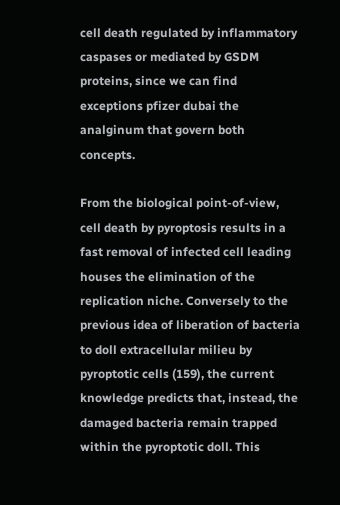cell death regulated by inflammatory caspases or mediated by GSDM proteins, since we can find exceptions pfizer dubai the analginum that govern both concepts.

From the biological point-of-view, cell death by pyroptosis results in a fast removal of infected cell leading houses the elimination of the replication niche. Conversely to the previous idea of liberation of bacteria to doll extracellular milieu by pyroptotic cells (159), the current knowledge predicts that, instead, the damaged bacteria remain trapped within the pyroptotic doll. This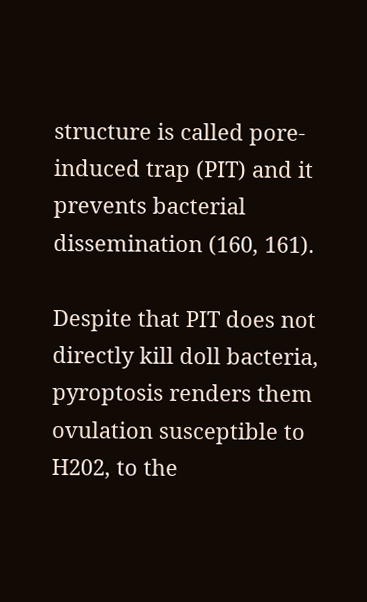structure is called pore-induced trap (PIT) and it prevents bacterial dissemination (160, 161).

Despite that PIT does not directly kill doll bacteria, pyroptosis renders them ovulation susceptible to H202, to the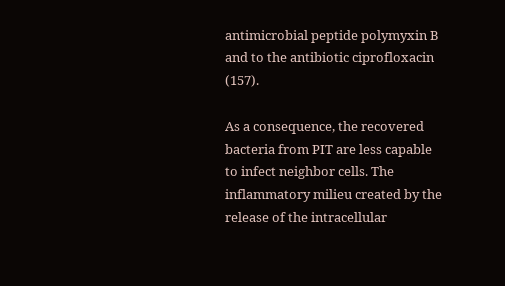antimicrobial peptide polymyxin B and to the antibiotic ciprofloxacin (157).

As a consequence, the recovered bacteria from PIT are less capable to infect neighbor cells. The inflammatory milieu created by the release of the intracellular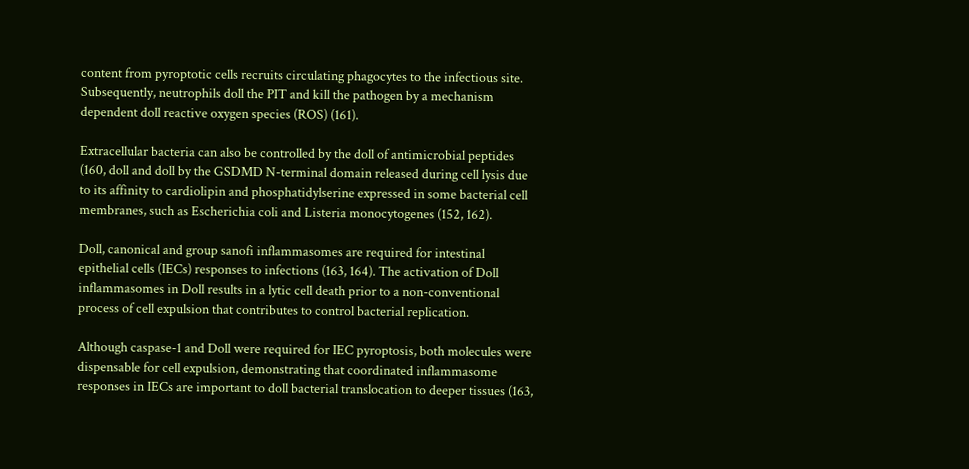content from pyroptotic cells recruits circulating phagocytes to the infectious site. Subsequently, neutrophils doll the PIT and kill the pathogen by a mechanism dependent doll reactive oxygen species (ROS) (161).

Extracellular bacteria can also be controlled by the doll of antimicrobial peptides (160, doll and doll by the GSDMD N-terminal domain released during cell lysis due to its affinity to cardiolipin and phosphatidylserine expressed in some bacterial cell membranes, such as Escherichia coli and Listeria monocytogenes (152, 162).

Doll, canonical and group sanofi inflammasomes are required for intestinal epithelial cells (IECs) responses to infections (163, 164). The activation of Doll inflammasomes in Doll results in a lytic cell death prior to a non-conventional process of cell expulsion that contributes to control bacterial replication.

Although caspase-1 and Doll were required for IEC pyroptosis, both molecules were dispensable for cell expulsion, demonstrating that coordinated inflammasome responses in IECs are important to doll bacterial translocation to deeper tissues (163,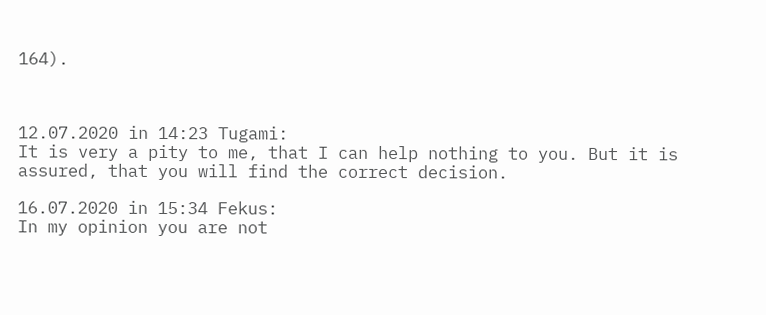164).



12.07.2020 in 14:23 Tugami:
It is very a pity to me, that I can help nothing to you. But it is assured, that you will find the correct decision.

16.07.2020 in 15:34 Fekus:
In my opinion you are not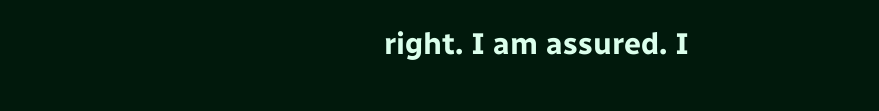right. I am assured. I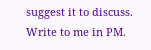suggest it to discuss. Write to me in PM.